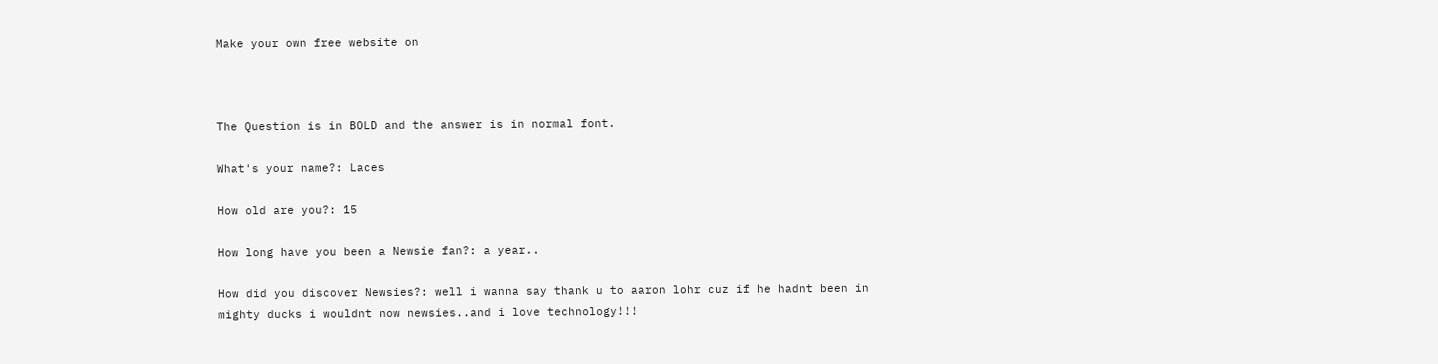Make your own free website on



The Question is in BOLD and the answer is in normal font.

What's your name?: Laces

How old are you?: 15

How long have you been a Newsie fan?: a year..

How did you discover Newsies?: well i wanna say thank u to aaron lohr cuz if he hadnt been in mighty ducks i wouldnt now newsies..and i love technology!!!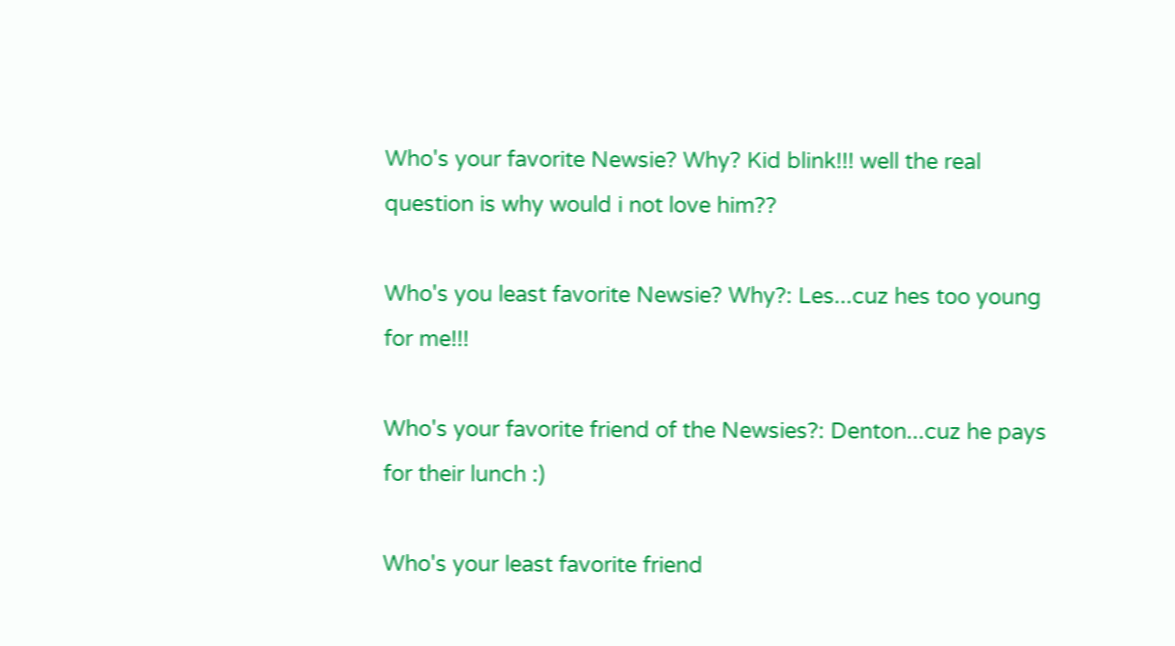Who's your favorite Newsie? Why? Kid blink!!! well the real question is why would i not love him??

Who's you least favorite Newsie? Why?: Les...cuz hes too young for me!!!

Who's your favorite friend of the Newsies?: Denton...cuz he pays for their lunch :)

Who's your least favorite friend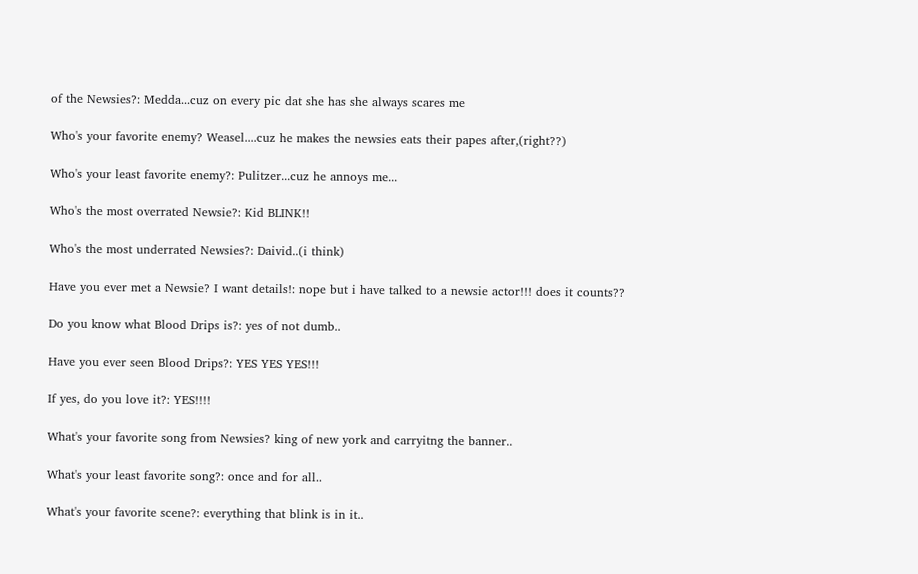of the Newsies?: Medda...cuz on every pic dat she has she always scares me

Who's your favorite enemy? Weasel....cuz he makes the newsies eats their papes after,(right??)

Who's your least favorite enemy?: Pulitzer...cuz he annoys me...

Who's the most overrated Newsie?: Kid BLINK!!

Who's the most underrated Newsies?: Daivid..(i think)

Have you ever met a Newsie? I want details!: nope but i have talked to a newsie actor!!! does it counts??

Do you know what Blood Drips is?: yes of not dumb..

Have you ever seen Blood Drips?: YES YES YES!!!

If yes, do you love it?: YES!!!!

What's your favorite song from Newsies? king of new york and carryitng the banner..

What's your least favorite song?: once and for all..

What's your favorite scene?: everything that blink is in it..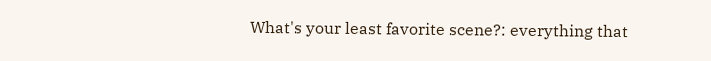What's your least favorite scene?: everything that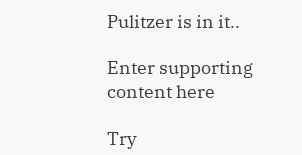Pulitzer is in it..

Enter supporting content here

Try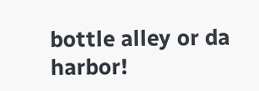bottle alley or da harbor!